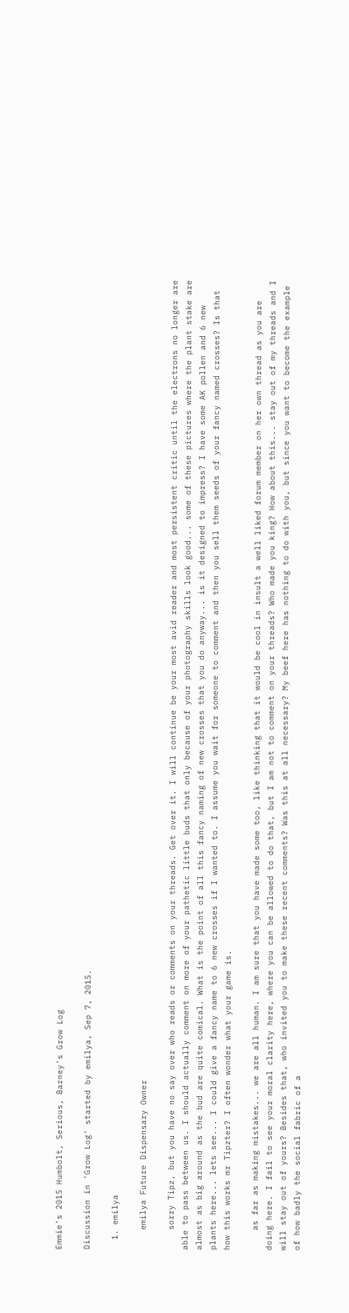Emmie's 2015 Humbolt, Serious, Barney's Grow Log

Discussion in 'Grow Log' started by emilya, Sep 7, 2015.

  1. emilya

    emilya Future Dispensary Owner

    sorry Tipz, but you have no say over who reads or comments on your threads. Get over it. I will continue be your most avid reader and most persistent critic until the electrons no longer are able to pass between us. I should actually comment on more of your pathetic little buds that only because of your photography skills look good... some of these pictures where the plant stake are almost as big around as the bud are quite comical. What is the point of all this fancy naming of new crosses that you do anyway... is it designed to impress? I have some AK pollen and 6 new plants here... lets see... I could give a fancy name to 6 new crosses if I wanted to. I assume you wait for someone to comment and then you sell them seeds of your fancy named crosses? Is that how this works mr Tipzter? I often wonder what your game is.

    as far as making mistakes... we are all human. I am sure that you have made some too, like thinking that it would be cool in insult a well liked forum member on her own thread as you are doing here. I fail to see your moral clarity here, where you can be allowed to do that, but I am not to comment on your threads? Who made you king? How about this... stay out of my threads and I will stay out of yours? Besides that, who invited you to make these recent comments? Was this at all necessary? My beef here has nothing to do with you, but since you want to become the example of how badly the social fabric of a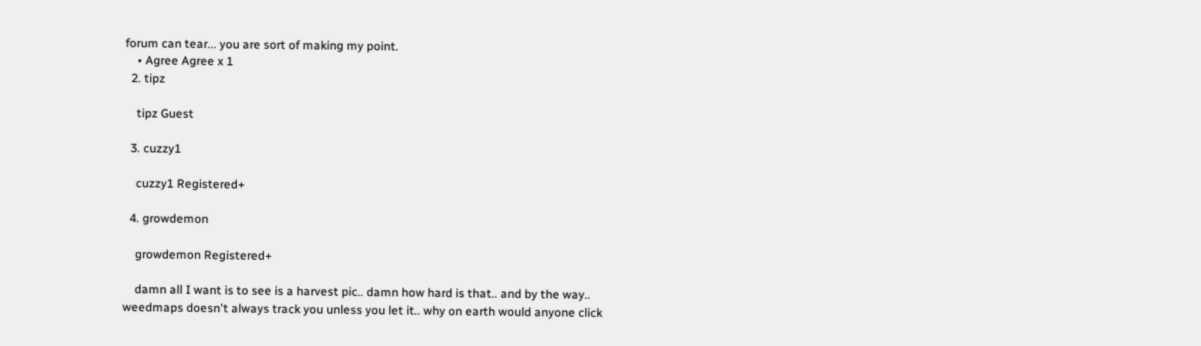forum can tear... you are sort of making my point.
    • Agree Agree x 1
  2. tipz

    tipz Guest

  3. cuzzy1

    cuzzy1 Registered+

  4. growdemon

    growdemon Registered+

    damn all I want is to see is a harvest pic.. damn how hard is that.. and by the way.. weedmaps doesn't always track you unless you let it.. why on earth would anyone click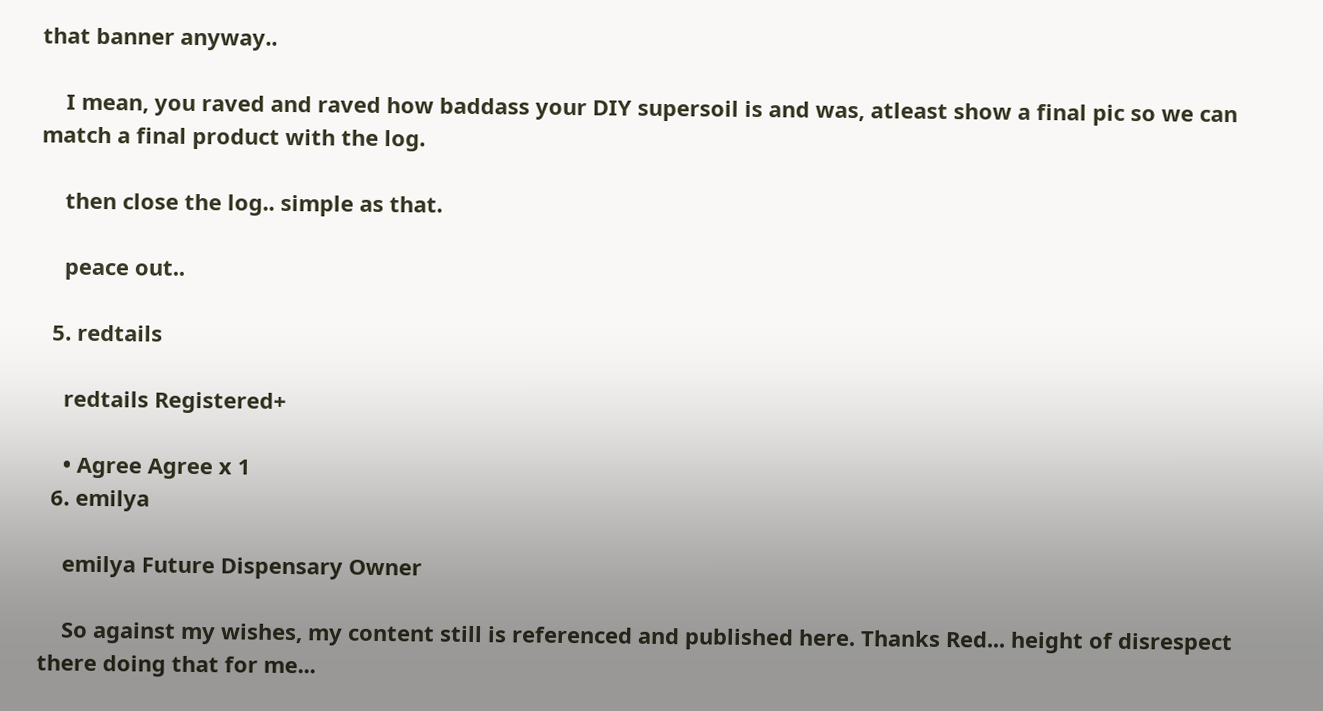that banner anyway..

    I mean, you raved and raved how baddass your DIY supersoil is and was, atleast show a final pic so we can match a final product with the log.

    then close the log.. simple as that.

    peace out..

  5. redtails

    redtails Registered+

    • Agree Agree x 1
  6. emilya

    emilya Future Dispensary Owner

    So against my wishes, my content still is referenced and published here. Thanks Red... height of disrespect there doing that for me...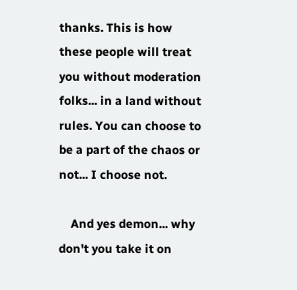thanks. This is how these people will treat you without moderation folks... in a land without rules. You can choose to be a part of the chaos or not... I choose not.

    And yes demon... why don't you take it on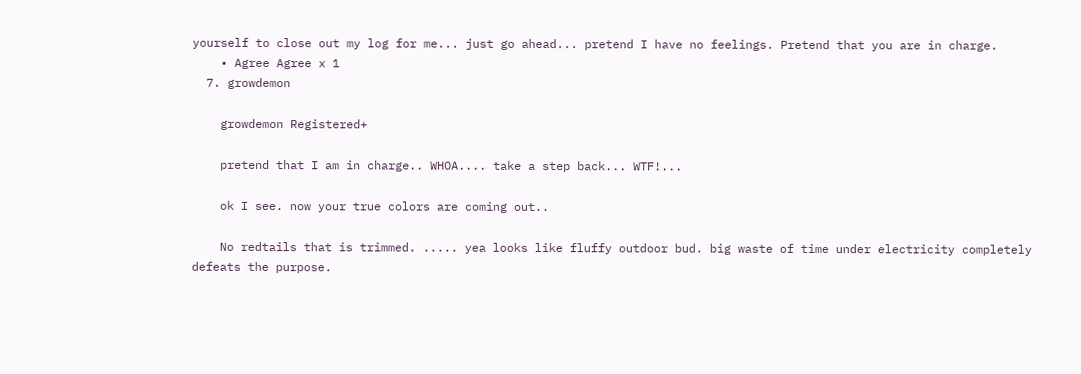yourself to close out my log for me... just go ahead... pretend I have no feelings. Pretend that you are in charge.
    • Agree Agree x 1
  7. growdemon

    growdemon Registered+

    pretend that I am in charge.. WHOA.... take a step back... WTF!...

    ok I see. now your true colors are coming out..

    No redtails that is trimmed. ..... yea looks like fluffy outdoor bud. big waste of time under electricity completely defeats the purpose.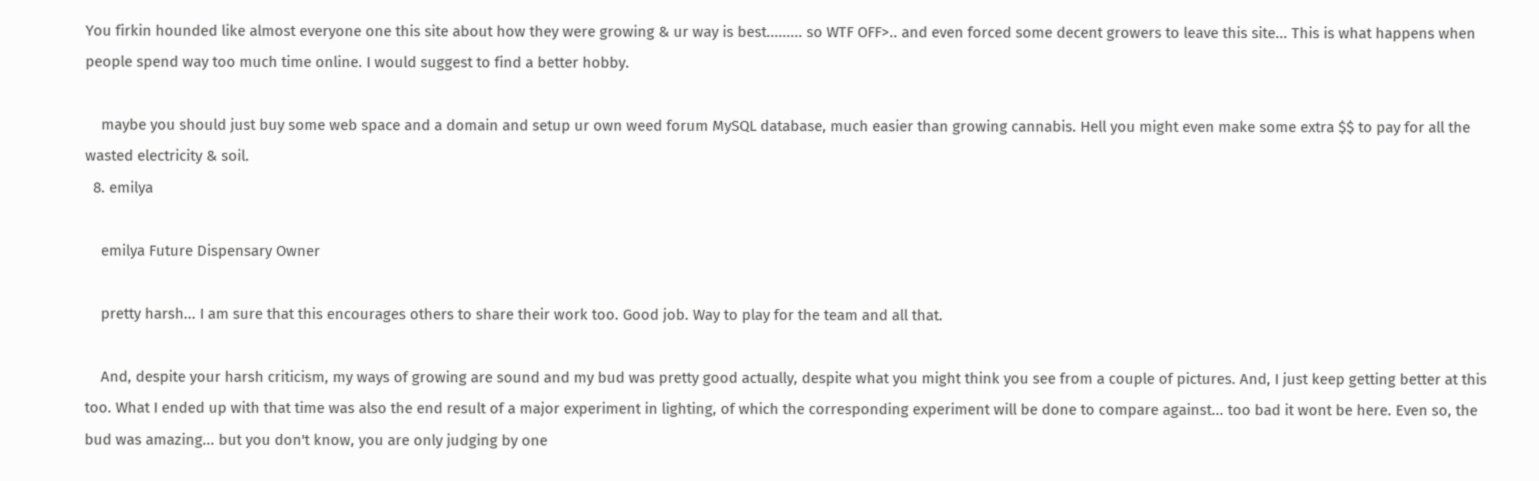You firkin hounded like almost everyone one this site about how they were growing & ur way is best......... so WTF OFF>.. and even forced some decent growers to leave this site... This is what happens when people spend way too much time online. I would suggest to find a better hobby.

    maybe you should just buy some web space and a domain and setup ur own weed forum MySQL database, much easier than growing cannabis. Hell you might even make some extra $$ to pay for all the wasted electricity & soil.
  8. emilya

    emilya Future Dispensary Owner

    pretty harsh... I am sure that this encourages others to share their work too. Good job. Way to play for the team and all that.

    And, despite your harsh criticism, my ways of growing are sound and my bud was pretty good actually, despite what you might think you see from a couple of pictures. And, I just keep getting better at this too. What I ended up with that time was also the end result of a major experiment in lighting, of which the corresponding experiment will be done to compare against... too bad it wont be here. Even so, the bud was amazing... but you don't know, you are only judging by one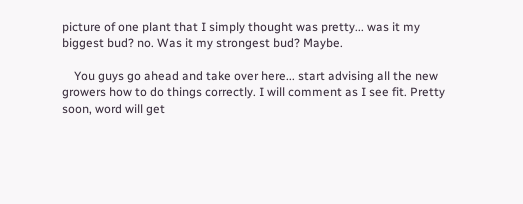picture of one plant that I simply thought was pretty... was it my biggest bud? no. Was it my strongest bud? Maybe.

    You guys go ahead and take over here... start advising all the new growers how to do things correctly. I will comment as I see fit. Pretty soon, word will get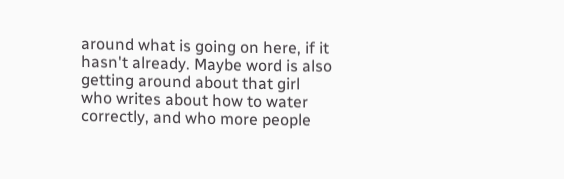around what is going on here, if it hasn't already. Maybe word is also getting around about that girl who writes about how to water correctly, and who more people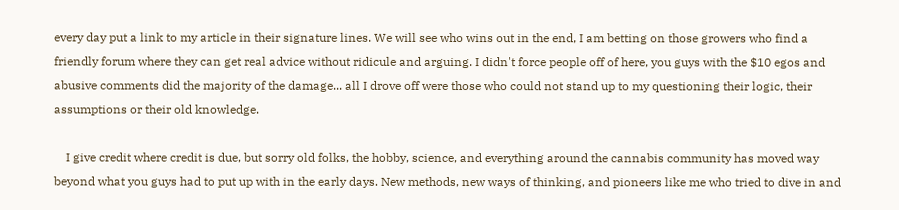every day put a link to my article in their signature lines. We will see who wins out in the end, I am betting on those growers who find a friendly forum where they can get real advice without ridicule and arguing. I didn't force people off of here, you guys with the $10 egos and abusive comments did the majority of the damage... all I drove off were those who could not stand up to my questioning their logic, their assumptions or their old knowledge.

    I give credit where credit is due, but sorry old folks, the hobby, science, and everything around the cannabis community has moved way beyond what you guys had to put up with in the early days. New methods, new ways of thinking, and pioneers like me who tried to dive in and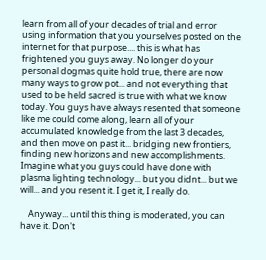learn from all of your decades of trial and error using information that you yourselves posted on the internet for that purpose.... this is what has frightened you guys away. No longer do your personal dogmas quite hold true, there are now many ways to grow pot... and not everything that used to be held sacred is true with what we know today. You guys have always resented that someone like me could come along, learn all of your accumulated knowledge from the last 3 decades, and then move on past it... bridging new frontiers, finding new horizons and new accomplishments. Imagine what you guys could have done with plasma lighting technology... but you didnt... but we will... and you resent it. I get it, I really do.

    Anyway... until this thing is moderated, you can have it. Don't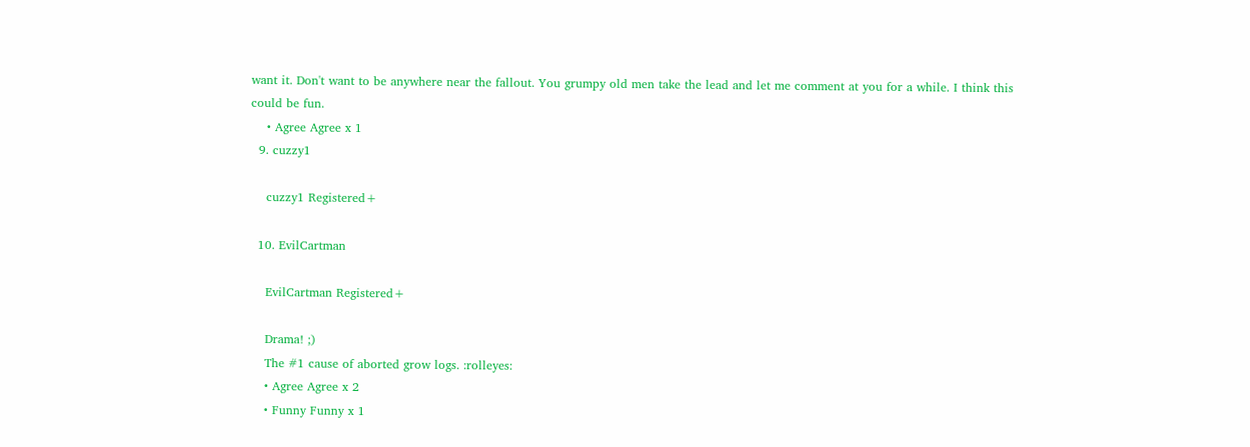want it. Don't want to be anywhere near the fallout. You grumpy old men take the lead and let me comment at you for a while. I think this could be fun.
    • Agree Agree x 1
  9. cuzzy1

    cuzzy1 Registered+

  10. EvilCartman

    EvilCartman Registered+

    Drama! ;)
    The #1 cause of aborted grow logs. :rolleyes:
    • Agree Agree x 2
    • Funny Funny x 1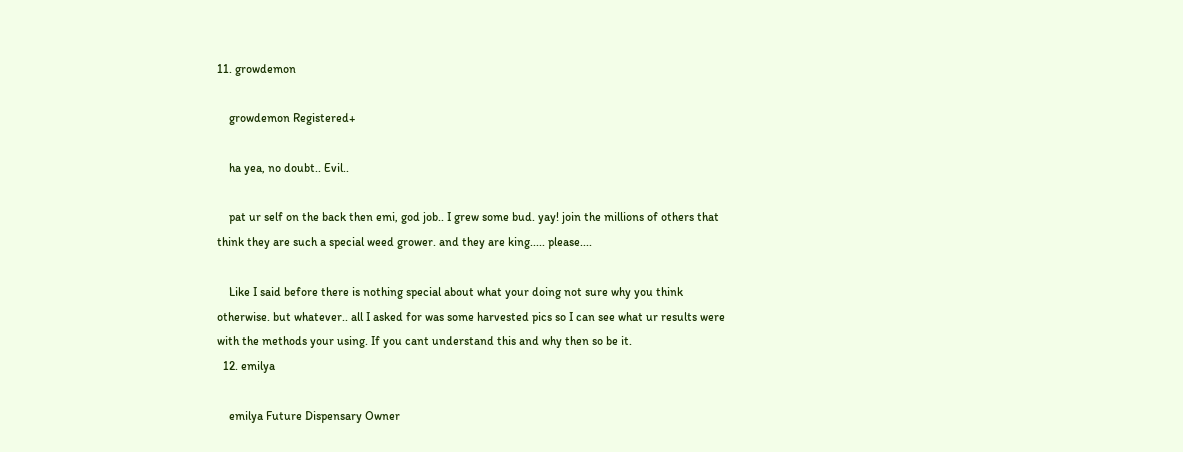11. growdemon

    growdemon Registered+

    ha yea, no doubt.. Evil..

    pat ur self on the back then emi, god job.. I grew some bud. yay! join the millions of others that think they are such a special weed grower. and they are king..... please....

    Like I said before there is nothing special about what your doing not sure why you think otherwise. but whatever.. all I asked for was some harvested pics so I can see what ur results were with the methods your using. If you cant understand this and why then so be it.
  12. emilya

    emilya Future Dispensary Owner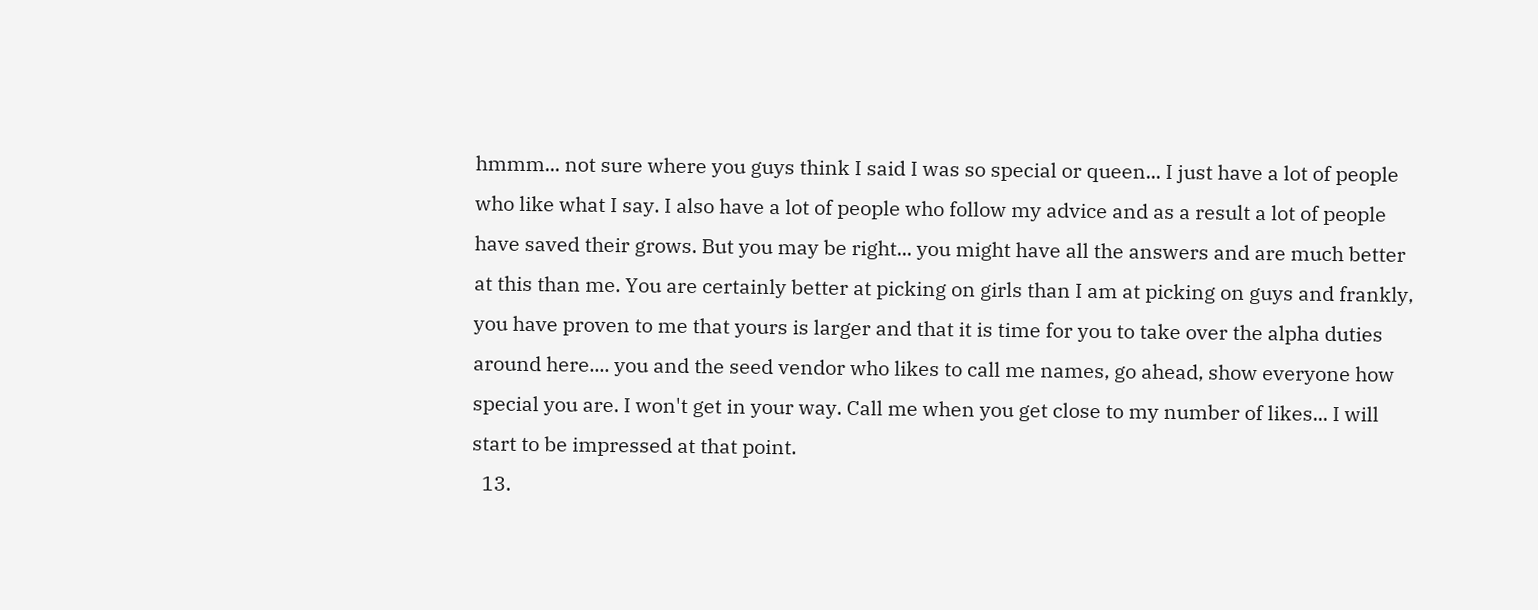hmmm... not sure where you guys think I said I was so special or queen... I just have a lot of people who like what I say. I also have a lot of people who follow my advice and as a result a lot of people have saved their grows. But you may be right... you might have all the answers and are much better at this than me. You are certainly better at picking on girls than I am at picking on guys and frankly, you have proven to me that yours is larger and that it is time for you to take over the alpha duties around here.... you and the seed vendor who likes to call me names, go ahead, show everyone how special you are. I won't get in your way. Call me when you get close to my number of likes... I will start to be impressed at that point.
  13.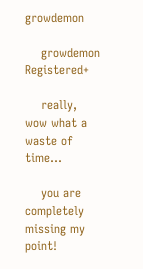growdemon

    growdemon Registered+

    really, wow what a waste of time...

    you are completely missing my point!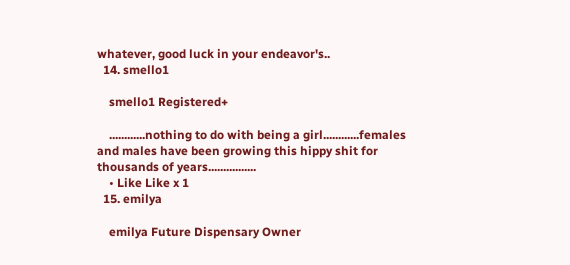whatever, good luck in your endeavor's..
  14. smello1

    smello1 Registered+

    ............nothing to do with being a girl............females and males have been growing this hippy shit for thousands of years................
    • Like Like x 1
  15. emilya

    emilya Future Dispensary Owner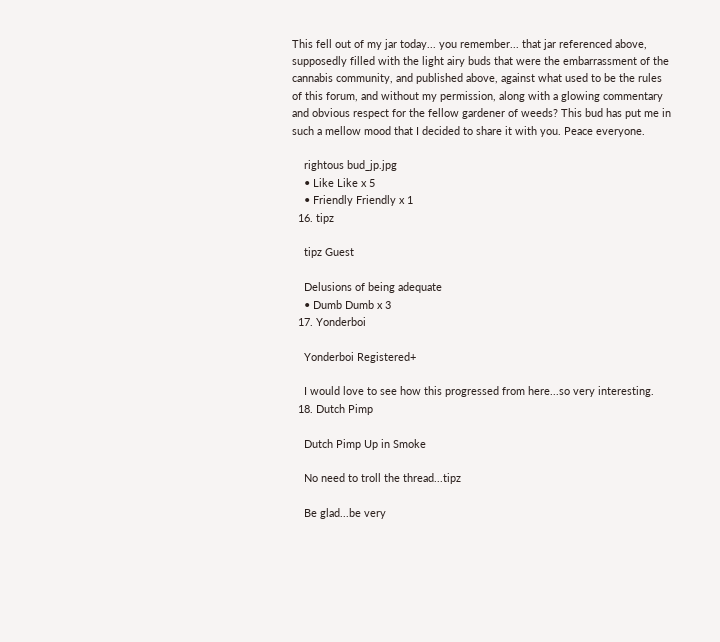This fell out of my jar today... you remember... that jar referenced above, supposedly filled with the light airy buds that were the embarrassment of the cannabis community, and published above, against what used to be the rules of this forum, and without my permission, along with a glowing commentary and obvious respect for the fellow gardener of weeds? This bud has put me in such a mellow mood that I decided to share it with you. Peace everyone.

    rightous bud_jp.jpg
    • Like Like x 5
    • Friendly Friendly x 1
  16. tipz

    tipz Guest

    Delusions of being adequate
    • Dumb Dumb x 3
  17. Yonderboi

    Yonderboi Registered+

    I would love to see how this progressed from here...so very interesting.
  18. Dutch Pimp

    Dutch Pimp Up in Smoke

    No need to troll the thread...tipz

    Be glad...be very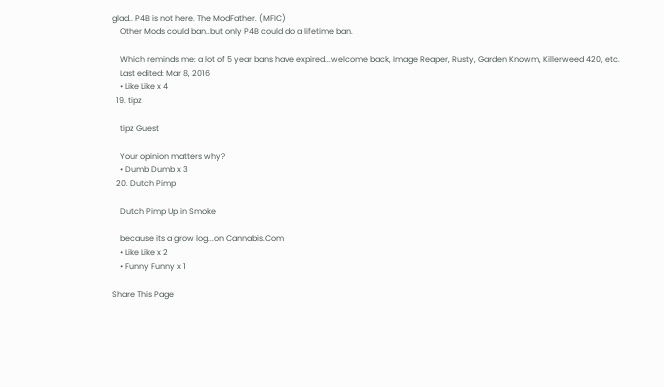glad.. P4B is not here. The ModFather. (MFIC)
    Other Mods could ban..but only P4B could do a lifetime ban.

    Which reminds me: a lot of 5 year bans have expired...welcome back, Image Reaper, Rusty, Garden Knowm, Killerweed 420, etc.
    Last edited: Mar 8, 2016
    • Like Like x 4
  19. tipz

    tipz Guest

    Your opinion matters why?
    • Dumb Dumb x 3
  20. Dutch Pimp

    Dutch Pimp Up in Smoke

    because its a grow log...on Cannabis.Com
    • Like Like x 2
    • Funny Funny x 1

Share This Page